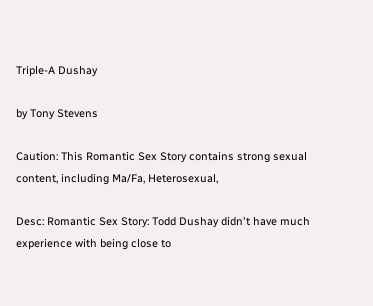Triple-A Dushay

by Tony Stevens

Caution: This Romantic Sex Story contains strong sexual content, including Ma/Fa, Heterosexual,

Desc: Romantic Sex Story: Todd Dushay didn't have much experience with being close to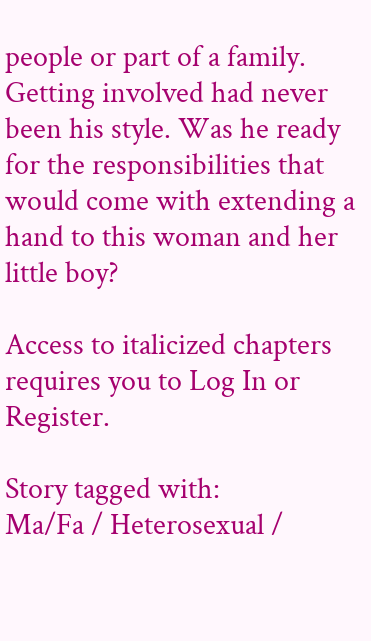people or part of a family. Getting involved had never been his style. Was he ready for the responsibilities that would come with extending a hand to this woman and her little boy?

Access to italicized chapters requires you to Log In or Register.

Story tagged with:
Ma/Fa / Heterosexual /